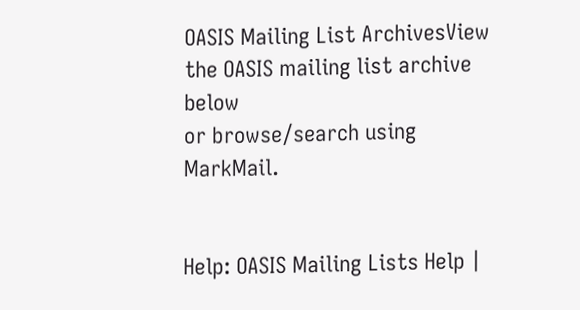OASIS Mailing List ArchivesView the OASIS mailing list archive below
or browse/search using MarkMail.


Help: OASIS Mailing Lists Help |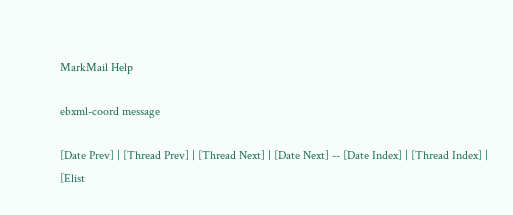MarkMail Help

ebxml-coord message

[Date Prev] | [Thread Prev] | [Thread Next] | [Date Next] -- [Date Index] | [Thread Index] | [Elist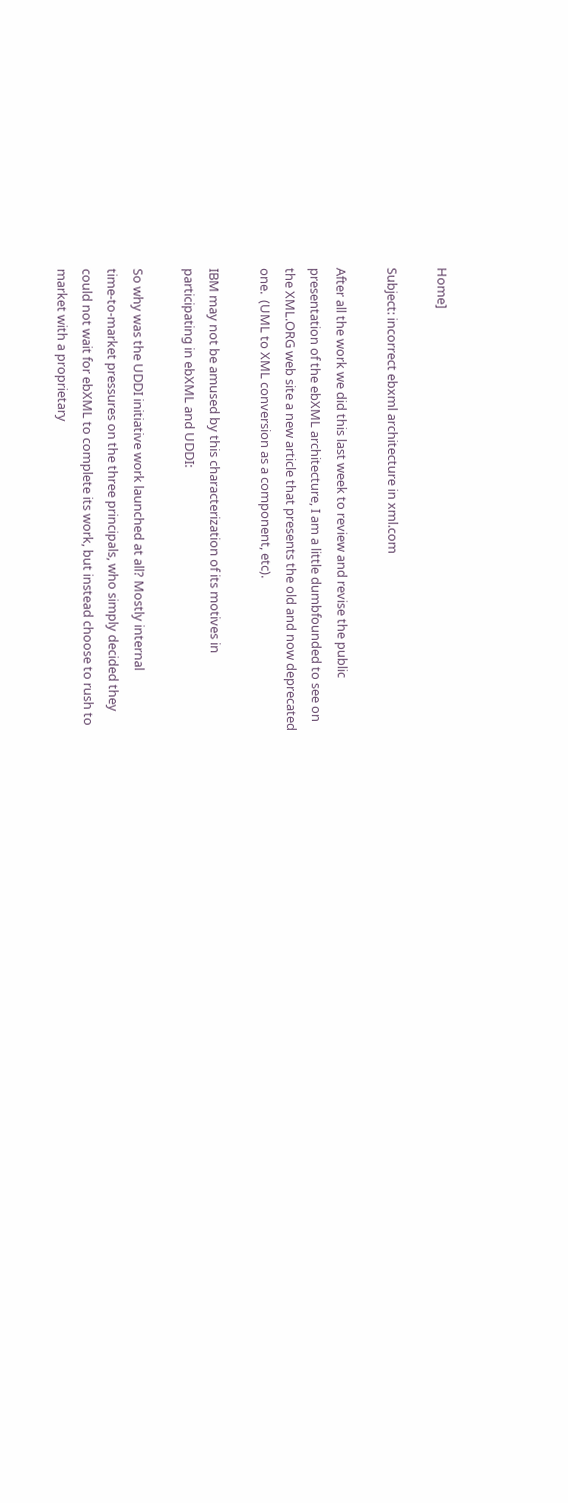Home]

Subject: incorrect ebxml architecture in xml.com

After all the work we did this last week to review and revise the public
presentation of the ebXML architecture, I am a little dumbfounded to see on
the XML.ORG web site a new article that presents the old and now deprecated
one.  (UML to XML conversion as a component, etc).

IBM may not be amused by this characterization of its motives in
participating in ebXML and UDDI:

So why was the UDDI initiative work launched at all? Mostly internal
time-to-market pressures on the three principals, who simply decided they
could not wait for ebXML to complete its work, but instead choose to rush to
market with a proprietary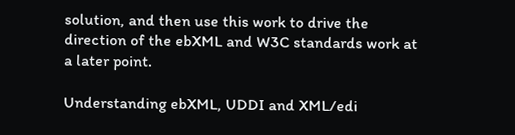solution, and then use this work to drive the
direction of the ebXML and W3C standards work at a later point.

Understanding ebXML, UDDI and XML/edi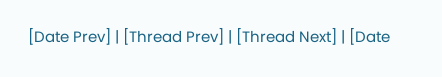[Date Prev] | [Thread Prev] | [Thread Next] | [Date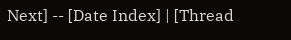Next] -- [Date Index] | [Thread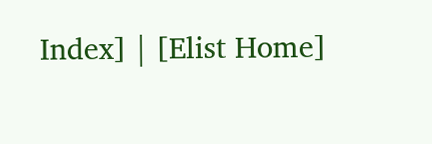Index] | [Elist Home]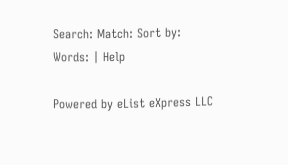Search: Match: Sort by:
Words: | Help

Powered by eList eXpress LLC